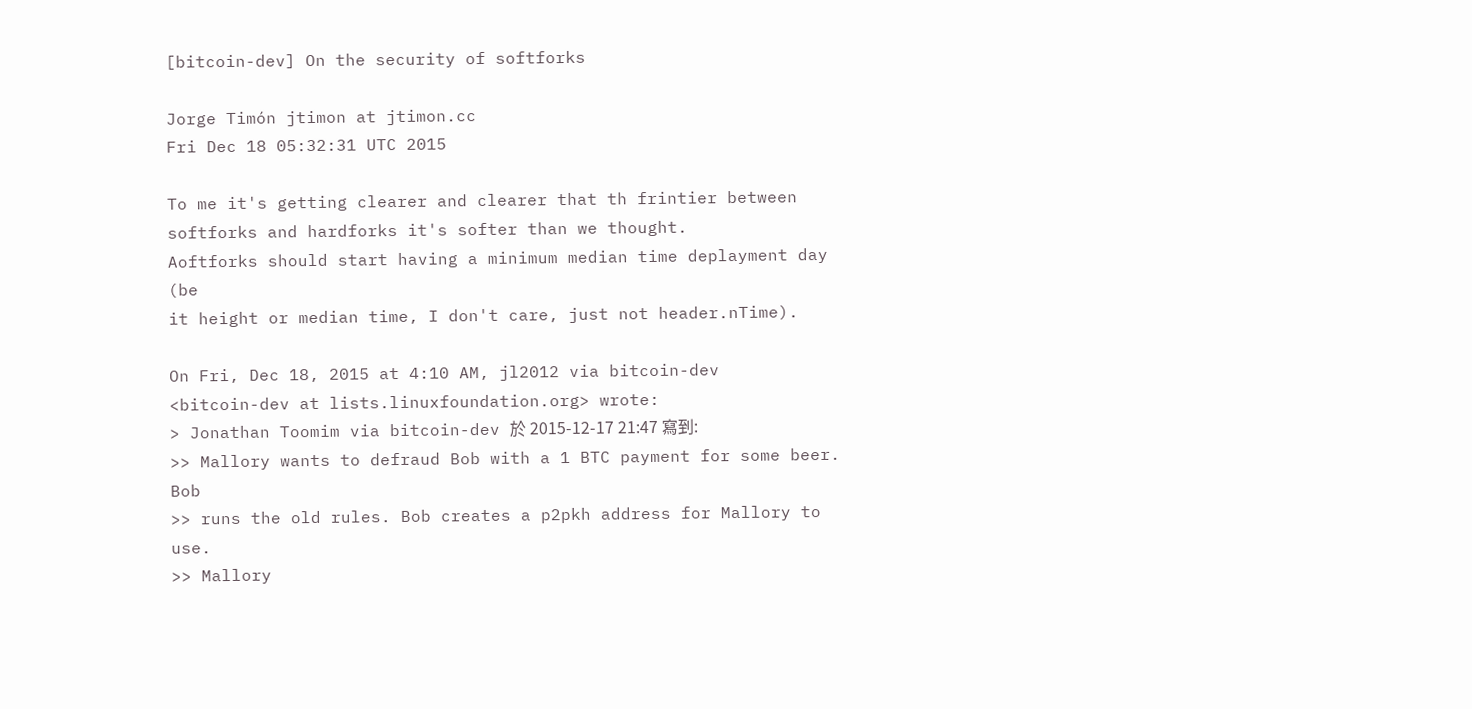[bitcoin-dev] On the security of softforks

Jorge Timón jtimon at jtimon.cc
Fri Dec 18 05:32:31 UTC 2015

To me it's getting clearer and clearer that th frintier between
softforks and hardforks it's softer than we thought.
Aoftforks should start having a minimum median time deplayment day (be
it height or median time, I don't care, just not header.nTime).

On Fri, Dec 18, 2015 at 4:10 AM, jl2012 via bitcoin-dev
<bitcoin-dev at lists.linuxfoundation.org> wrote:
> Jonathan Toomim via bitcoin-dev 於 2015-12-17 21:47 寫到:
>> Mallory wants to defraud Bob with a 1 BTC payment for some beer. Bob
>> runs the old rules. Bob creates a p2pkh address for Mallory to use.
>> Mallory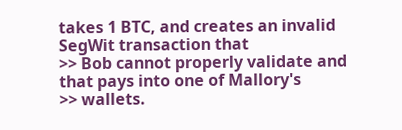takes 1 BTC, and creates an invalid SegWit transaction that
>> Bob cannot properly validate and that pays into one of Mallory's
>> wallets.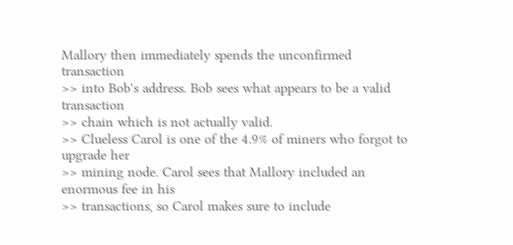Mallory then immediately spends the unconfirmed transaction
>> into Bob's address. Bob sees what appears to be a valid transaction
>> chain which is not actually valid.
>> Clueless Carol is one of the 4.9% of miners who forgot to upgrade her
>> mining node. Carol sees that Mallory included an enormous fee in his
>> transactions, so Carol makes sure to include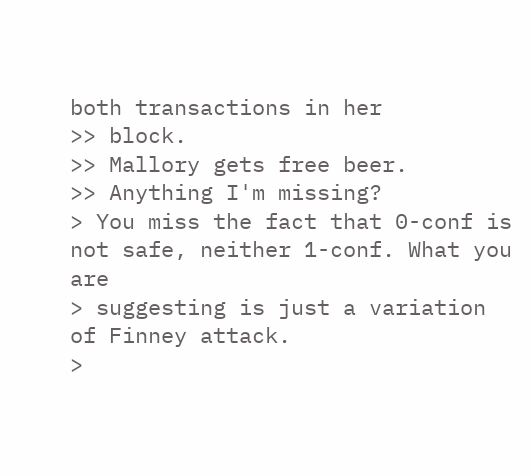both transactions in her
>> block.
>> Mallory gets free beer.
>> Anything I'm missing?
> You miss the fact that 0-conf is not safe, neither 1-conf. What you are
> suggesting is just a variation of Finney attack.
>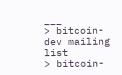___
> bitcoin-dev mailing list
> bitcoin-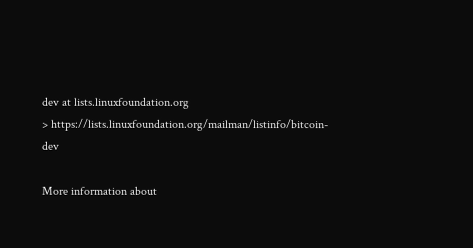dev at lists.linuxfoundation.org
> https://lists.linuxfoundation.org/mailman/listinfo/bitcoin-dev

More information about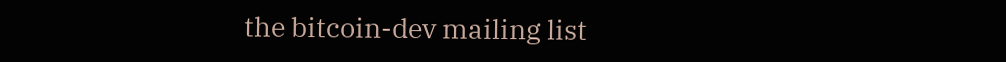the bitcoin-dev mailing list